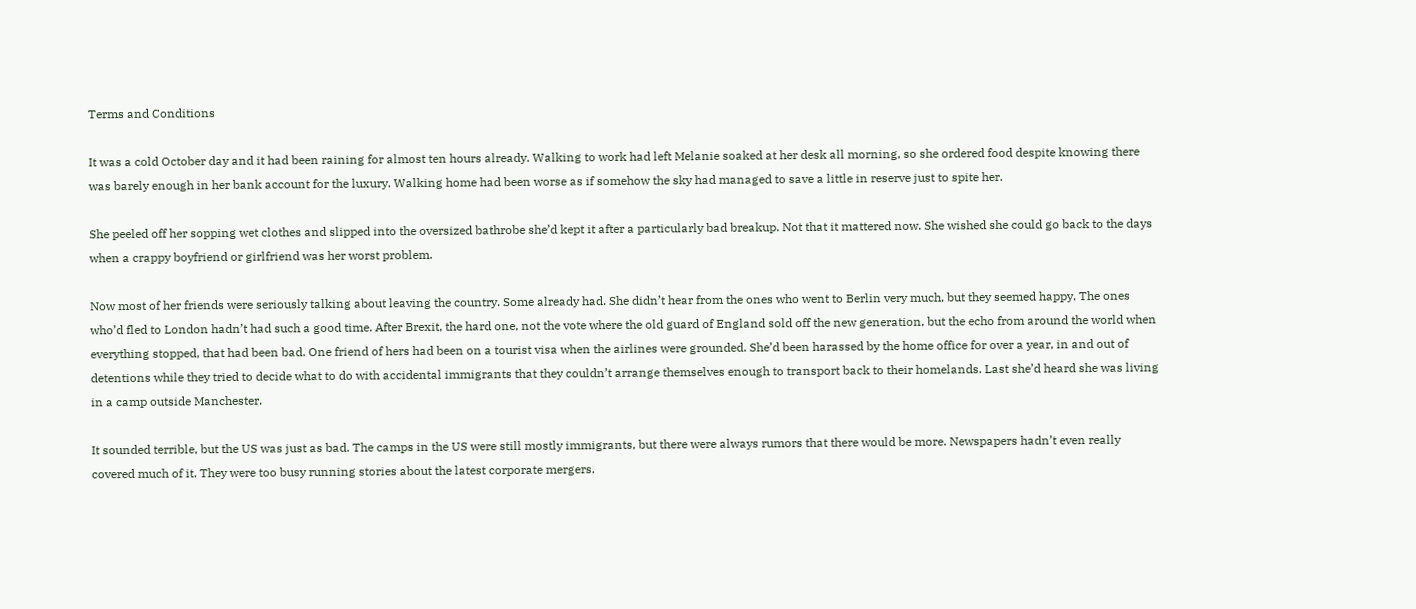Terms and Conditions

It was a cold October day and it had been raining for almost ten hours already. Walking to work had left Melanie soaked at her desk all morning, so she ordered food despite knowing there was barely enough in her bank account for the luxury. Walking home had been worse as if somehow the sky had managed to save a little in reserve just to spite her.

She peeled off her sopping wet clothes and slipped into the oversized bathrobe she’d kept it after a particularly bad breakup. Not that it mattered now. She wished she could go back to the days when a crappy boyfriend or girlfriend was her worst problem.

Now most of her friends were seriously talking about leaving the country. Some already had. She didn’t hear from the ones who went to Berlin very much, but they seemed happy. The ones who’d fled to London hadn’t had such a good time. After Brexit, the hard one, not the vote where the old guard of England sold off the new generation, but the echo from around the world when everything stopped, that had been bad. One friend of hers had been on a tourist visa when the airlines were grounded. She’d been harassed by the home office for over a year, in and out of detentions while they tried to decide what to do with accidental immigrants that they couldn’t arrange themselves enough to transport back to their homelands. Last she’d heard she was living in a camp outside Manchester.

It sounded terrible, but the US was just as bad. The camps in the US were still mostly immigrants, but there were always rumors that there would be more. Newspapers hadn’t even really covered much of it. They were too busy running stories about the latest corporate mergers.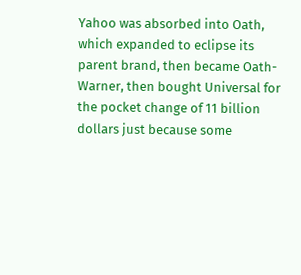Yahoo was absorbed into Oath, which expanded to eclipse its parent brand, then became Oath-Warner, then bought Universal for the pocket change of 11 billion dollars just because some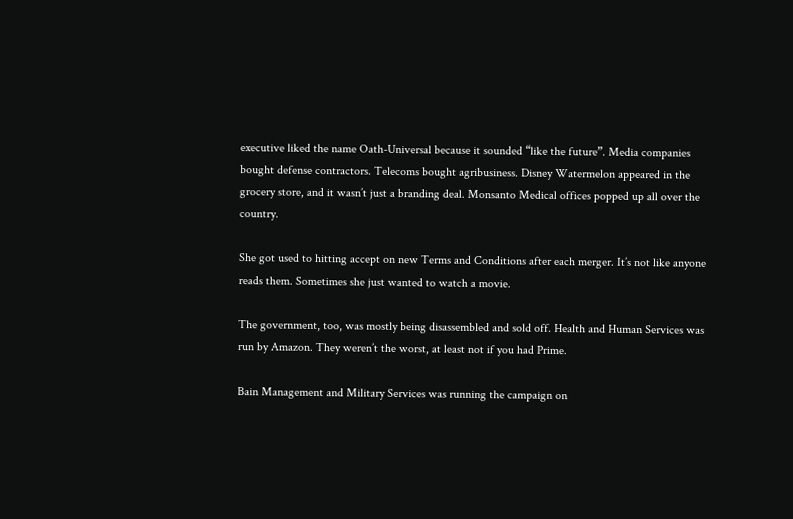executive liked the name Oath-Universal because it sounded “like the future”. Media companies bought defense contractors. Telecoms bought agribusiness. Disney Watermelon appeared in the grocery store, and it wasn’t just a branding deal. Monsanto Medical offices popped up all over the country.

She got used to hitting accept on new Terms and Conditions after each merger. It’s not like anyone reads them. Sometimes she just wanted to watch a movie.

The government, too, was mostly being disassembled and sold off. Health and Human Services was run by Amazon. They weren’t the worst, at least not if you had Prime.

Bain Management and Military Services was running the campaign on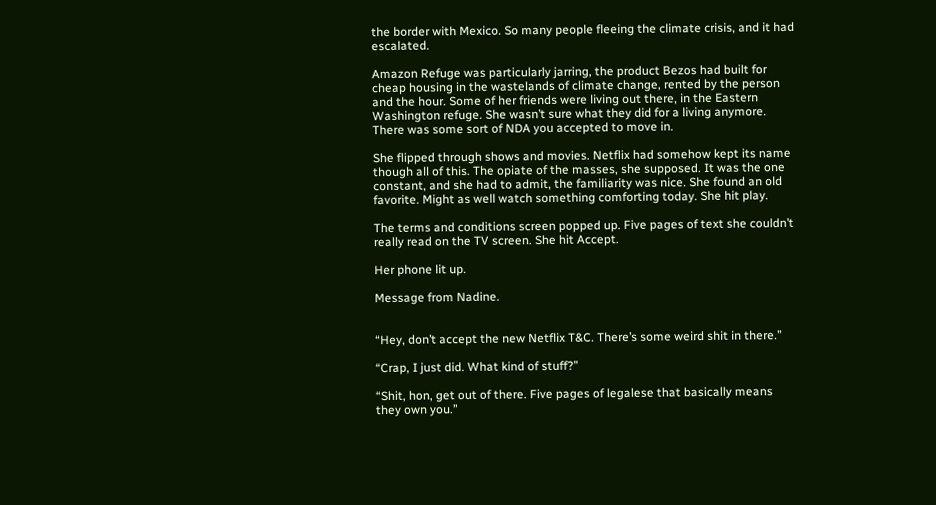the border with Mexico. So many people fleeing the climate crisis, and it had escalated.

Amazon Refuge was particularly jarring, the product Bezos had built for cheap housing in the wastelands of climate change, rented by the person and the hour. Some of her friends were living out there, in the Eastern Washington refuge. She wasn’t sure what they did for a living anymore. There was some sort of NDA you accepted to move in.

She flipped through shows and movies. Netflix had somehow kept its name though all of this. The opiate of the masses, she supposed. It was the one constant, and she had to admit, the familiarity was nice. She found an old favorite. Might as well watch something comforting today. She hit play.

The terms and conditions screen popped up. Five pages of text she couldn’t really read on the TV screen. She hit Accept.

Her phone lit up.

Message from Nadine.


“Hey, don’t accept the new Netflix T&C. There’s some weird shit in there.”

“Crap, I just did. What kind of stuff?”

“Shit, hon, get out of there. Five pages of legalese that basically means they own you.”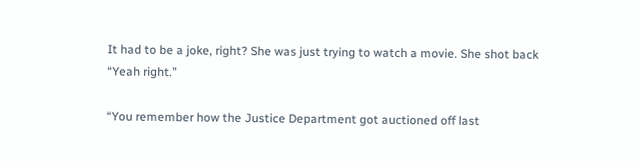It had to be a joke, right? She was just trying to watch a movie. She shot back “Yeah right.”

“You remember how the Justice Department got auctioned off last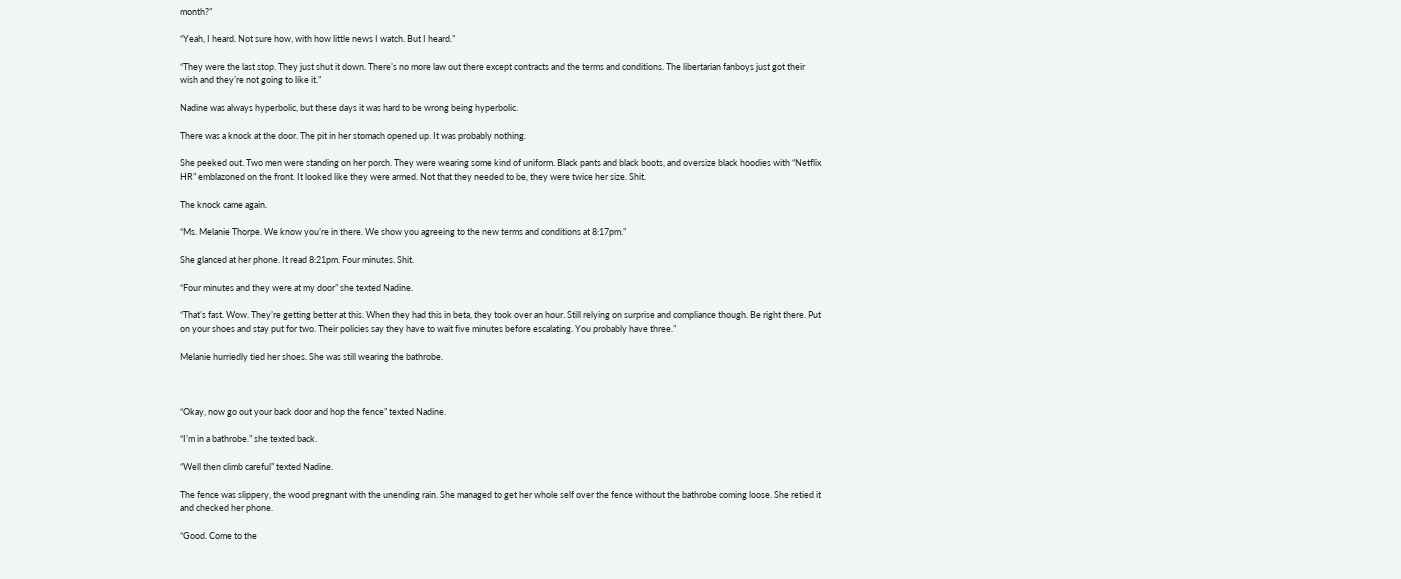month?”

“Yeah, I heard. Not sure how, with how little news I watch. But I heard.”

“They were the last stop. They just shut it down. There’s no more law out there except contracts and the terms and conditions. The libertarian fanboys just got their wish and they’re not going to like it.”

Nadine was always hyperbolic, but these days it was hard to be wrong being hyperbolic.

There was a knock at the door. The pit in her stomach opened up. It was probably nothing.

She peeked out. Two men were standing on her porch. They were wearing some kind of uniform. Black pants and black boots, and oversize black hoodies with “Netflix HR” emblazoned on the front. It looked like they were armed. Not that they needed to be, they were twice her size. Shit.

The knock came again.

“Ms. Melanie Thorpe. We know you’re in there. We show you agreeing to the new terms and conditions at 8:17pm.”

She glanced at her phone. It read 8:21pm. Four minutes. Shit.

“Four minutes and they were at my door” she texted Nadine.

“That’s fast. Wow. They’re getting better at this. When they had this in beta, they took over an hour. Still relying on surprise and compliance though. Be right there. Put on your shoes and stay put for two. Their policies say they have to wait five minutes before escalating. You probably have three.”

Melanie hurriedly tied her shoes. She was still wearing the bathrobe.



“Okay, now go out your back door and hop the fence” texted Nadine.

“I’m in a bathrobe.” she texted back.

“Well then climb careful” texted Nadine.

The fence was slippery, the wood pregnant with the unending rain. She managed to get her whole self over the fence without the bathrobe coming loose. She retied it and checked her phone.

“Good. Come to the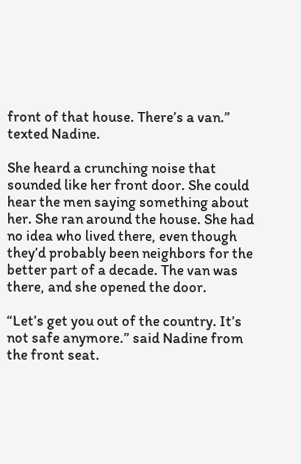front of that house. There’s a van.” texted Nadine.

She heard a crunching noise that sounded like her front door. She could hear the men saying something about her. She ran around the house. She had no idea who lived there, even though they’d probably been neighbors for the better part of a decade. The van was there, and she opened the door.

“Let’s get you out of the country. It’s not safe anymore.” said Nadine from the front seat.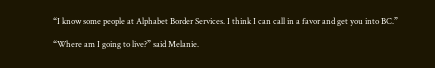“I know some people at Alphabet Border Services. I think I can call in a favor and get you into BC.”

“Where am I going to live?” said Melanie.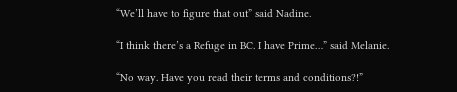“We’ll have to figure that out” said Nadine.

“I think there’s a Refuge in BC. I have Prime…” said Melanie.

“No way. Have you read their terms and conditions?!”